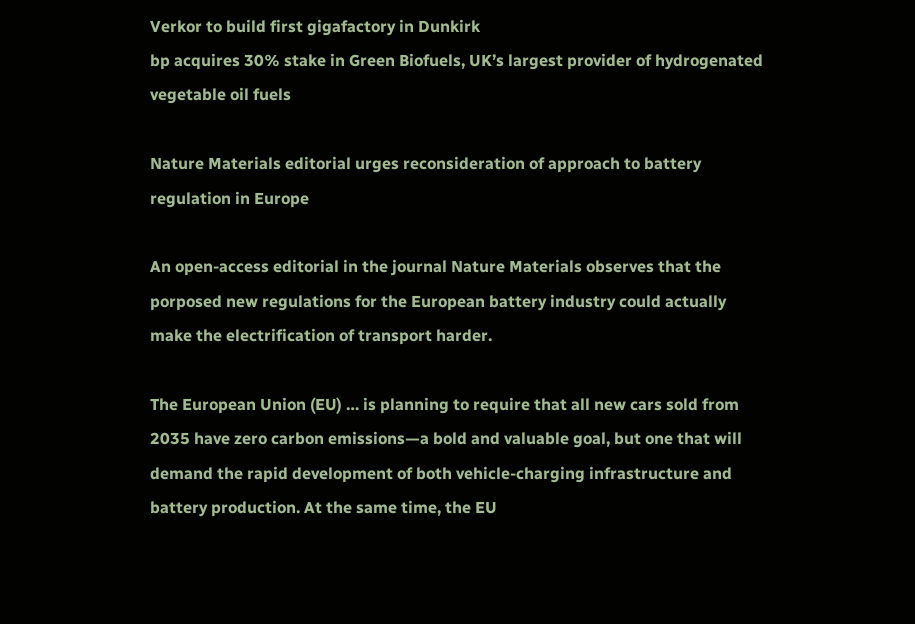Verkor to build first gigafactory in Dunkirk
bp acquires 30% stake in Green Biofuels, UK’s largest provider of hydrogenated vegetable oil fuels

Nature Materials editorial urges reconsideration of approach to battery regulation in Europe

An open-access editorial in the journal Nature Materials observes that the porposed new regulations for the European battery industry could actually make the electrification of transport harder.

The European Union (EU) … is planning to require that all new cars sold from 2035 have zero carbon emissions—a bold and valuable goal, but one that will demand the rapid development of both vehicle-charging infrastructure and battery production. At the same time, the EU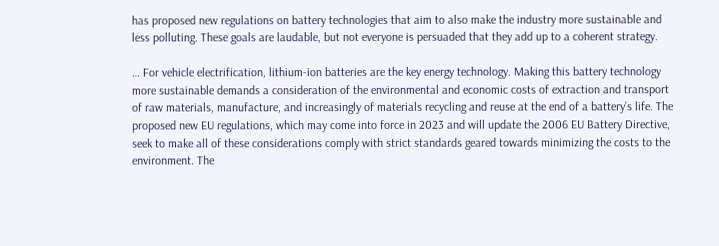has proposed new regulations on battery technologies that aim to also make the industry more sustainable and less polluting. These goals are laudable, but not everyone is persuaded that they add up to a coherent strategy.

… For vehicle electrification, lithium-ion batteries are the key energy technology. Making this battery technology more sustainable demands a consideration of the environmental and economic costs of extraction and transport of raw materials, manufacture, and increasingly of materials recycling and reuse at the end of a battery’s life. The proposed new EU regulations, which may come into force in 2023 and will update the 2006 EU Battery Directive, seek to make all of these considerations comply with strict standards geared towards minimizing the costs to the environment. The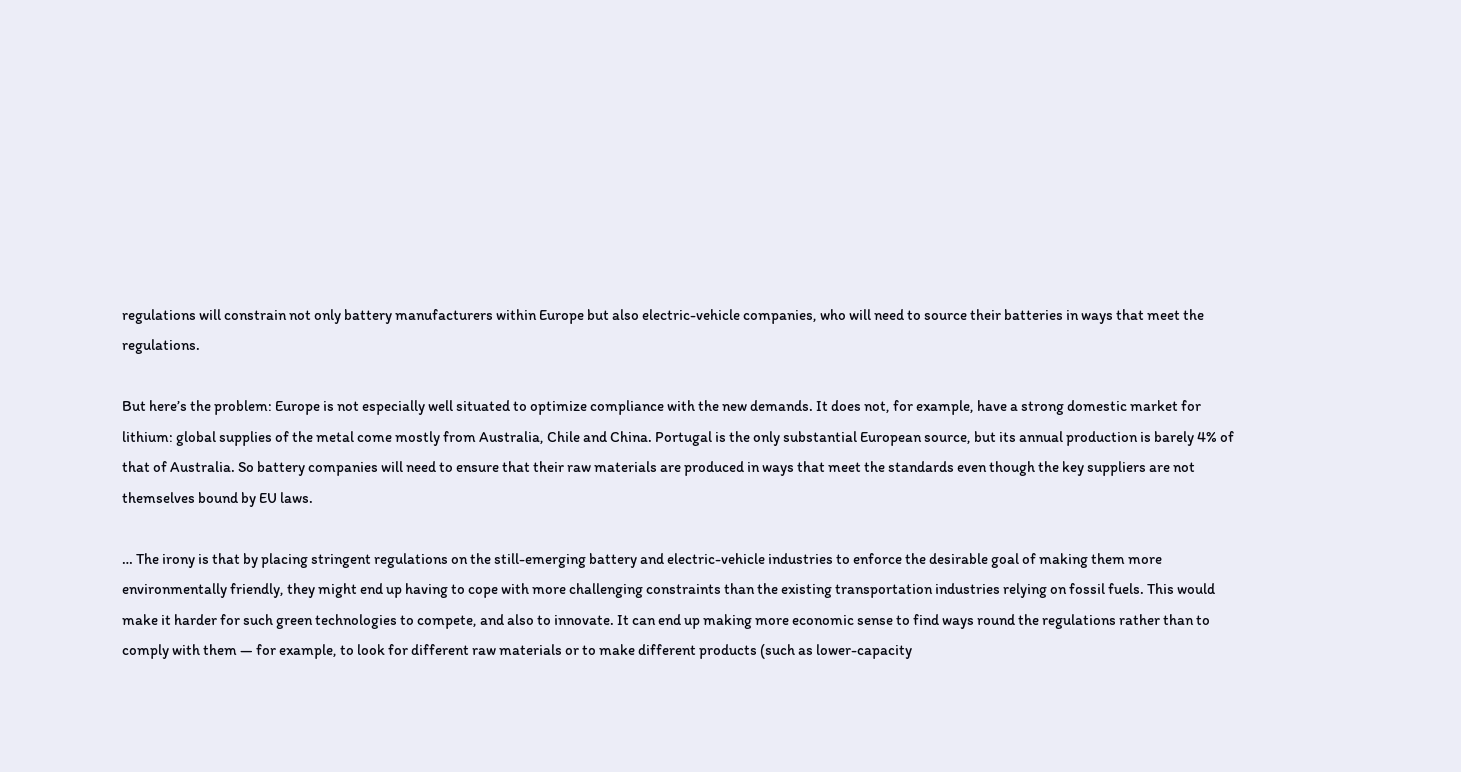regulations will constrain not only battery manufacturers within Europe but also electric-vehicle companies, who will need to source their batteries in ways that meet the regulations.

But here’s the problem: Europe is not especially well situated to optimize compliance with the new demands. It does not, for example, have a strong domestic market for lithium: global supplies of the metal come mostly from Australia, Chile and China. Portugal is the only substantial European source, but its annual production is barely 4% of that of Australia. So battery companies will need to ensure that their raw materials are produced in ways that meet the standards even though the key suppliers are not themselves bound by EU laws.

… The irony is that by placing stringent regulations on the still-emerging battery and electric-vehicle industries to enforce the desirable goal of making them more environmentally friendly, they might end up having to cope with more challenging constraints than the existing transportation industries relying on fossil fuels. This would make it harder for such green technologies to compete, and also to innovate. It can end up making more economic sense to find ways round the regulations rather than to comply with them — for example, to look for different raw materials or to make different products (such as lower-capacity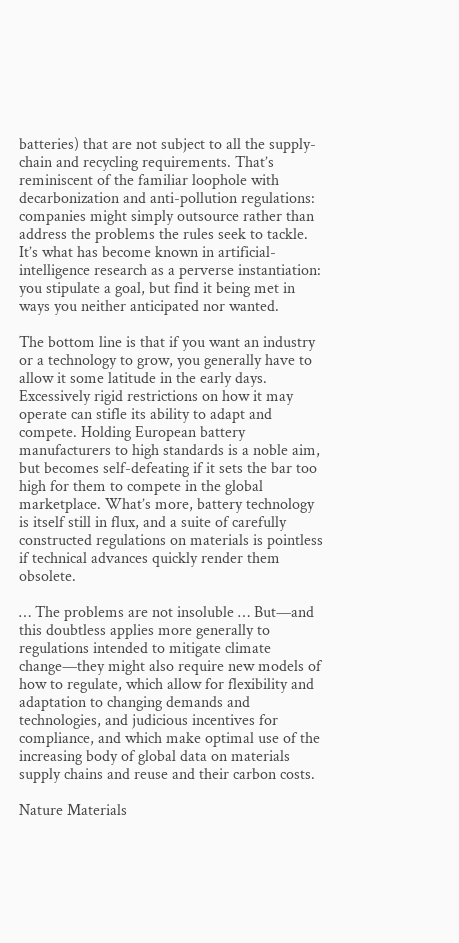batteries) that are not subject to all the supply-chain and recycling requirements. That’s reminiscent of the familiar loophole with decarbonization and anti-pollution regulations: companies might simply outsource rather than address the problems the rules seek to tackle. It’s what has become known in artificial-intelligence research as a perverse instantiation: you stipulate a goal, but find it being met in ways you neither anticipated nor wanted.

The bottom line is that if you want an industry or a technology to grow, you generally have to allow it some latitude in the early days. Excessively rigid restrictions on how it may operate can stifle its ability to adapt and compete. Holding European battery manufacturers to high standards is a noble aim, but becomes self-defeating if it sets the bar too high for them to compete in the global marketplace. What’s more, battery technology is itself still in flux, and a suite of carefully constructed regulations on materials is pointless if technical advances quickly render them obsolete.

… The problems are not insoluble … But—and this doubtless applies more generally to regulations intended to mitigate climate change—they might also require new models of how to regulate, which allow for flexibility and adaptation to changing demands and technologies, and judicious incentives for compliance, and which make optimal use of the increasing body of global data on materials supply chains and reuse and their carbon costs.

Nature Materials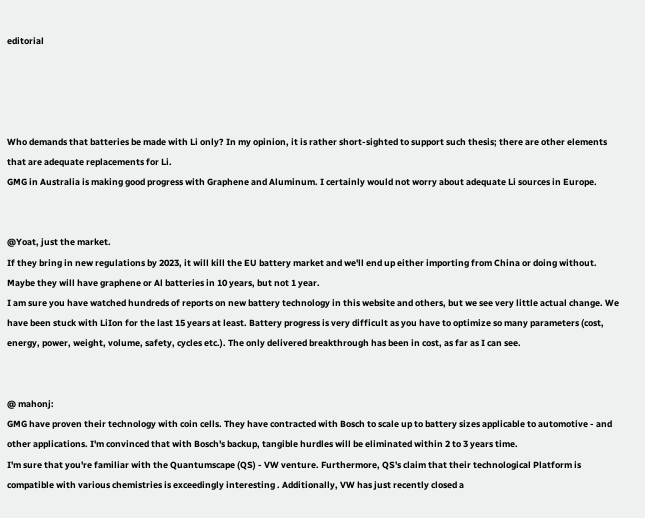editorial




Who demands that batteries be made with Li only? In my opinion, it is rather short-sighted to support such thesis; there are other elements that are adequate replacements for Li.
GMG in Australia is making good progress with Graphene and Aluminum. I certainly would not worry about adequate Li sources in Europe.


@Yoat, just the market.
If they bring in new regulations by 2023, it will kill the EU battery market and we'll end up either importing from China or doing without.
Maybe they will have graphene or Al batteries in 10 years, but not 1 year.
I am sure you have watched hundreds of reports on new battery technology in this website and others, but we see very little actual change. We have been stuck with LiIon for the last 15 years at least. Battery progress is very difficult as you have to optimize so many parameters (cost, energy, power, weight, volume, safety, cycles etc.). The only delivered breakthrough has been in cost, as far as I can see.


@ mahonj:
GMG have proven their technology with coin cells. They have contracted with Bosch to scale up to battery sizes applicable to automotive - and other applications. I'm convinced that with Bosch's backup, tangible hurdles will be eliminated within 2 to 3 years time.
I'm sure that you're familiar with the Quantumscape (QS) - VW venture. Furthermore, QS's claim that their technological Platform is compatible with various chemistries is exceedingly interesting . Additionally, VW has just recently closed a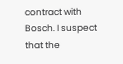contract with Bosch. I suspect that the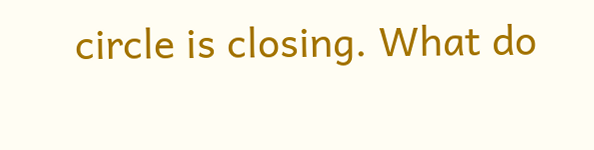circle is closing. What do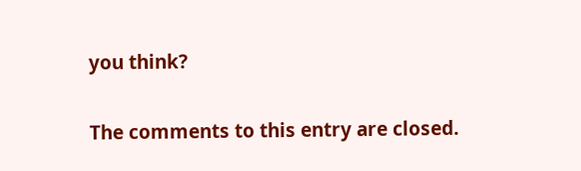you think?

The comments to this entry are closed.